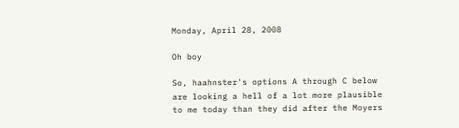Monday, April 28, 2008

Oh boy

So, haahnster's options A through C below are looking a hell of a lot more plausible to me today than they did after the Moyers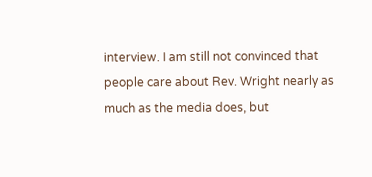interview. I am still not convinced that people care about Rev. Wright nearly as much as the media does, but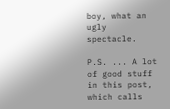boy, what an ugly spectacle.

P.S. ... A lot of good stuff in this post, which calls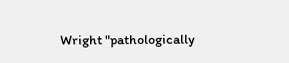Wright "pathologically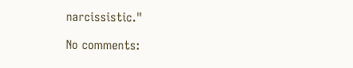narcissistic."

No comments: